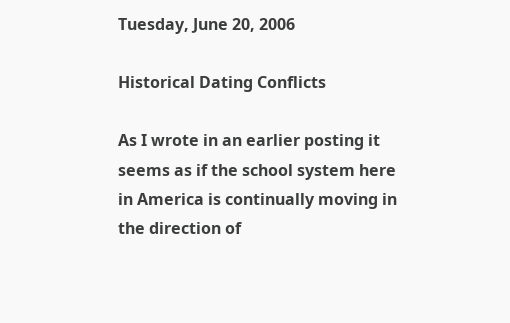Tuesday, June 20, 2006

Historical Dating Conflicts

As I wrote in an earlier posting it seems as if the school system here in America is continually moving in the direction of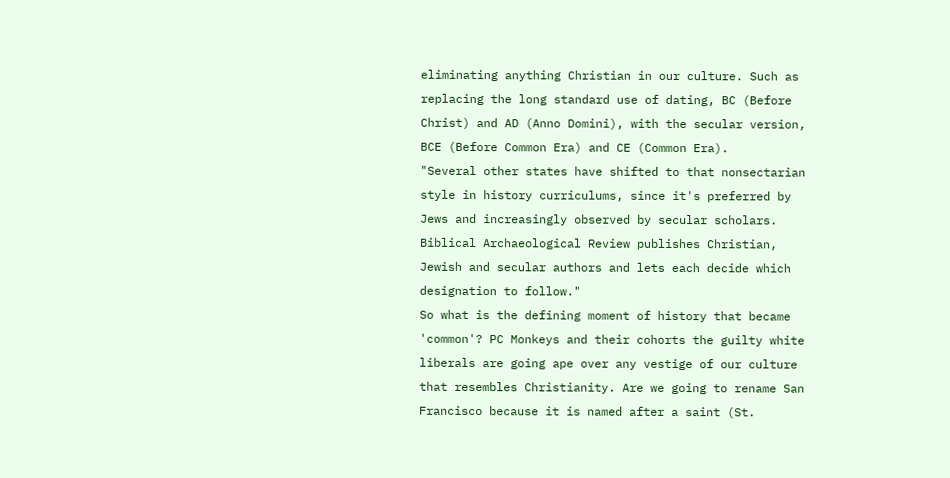eliminating anything Christian in our culture. Such as replacing the long standard use of dating, BC (Before Christ) and AD (Anno Domini), with the secular version, BCE (Before Common Era) and CE (Common Era).
"Several other states have shifted to that nonsectarian style in history curriculums, since it's preferred by Jews and increasingly observed by secular scholars. Biblical Archaeological Review publishes Christian, Jewish and secular authors and lets each decide which designation to follow."
So what is the defining moment of history that became 'common'? PC Monkeys and their cohorts the guilty white liberals are going ape over any vestige of our culture that resembles Christianity. Are we going to rename San Francisco because it is named after a saint (St.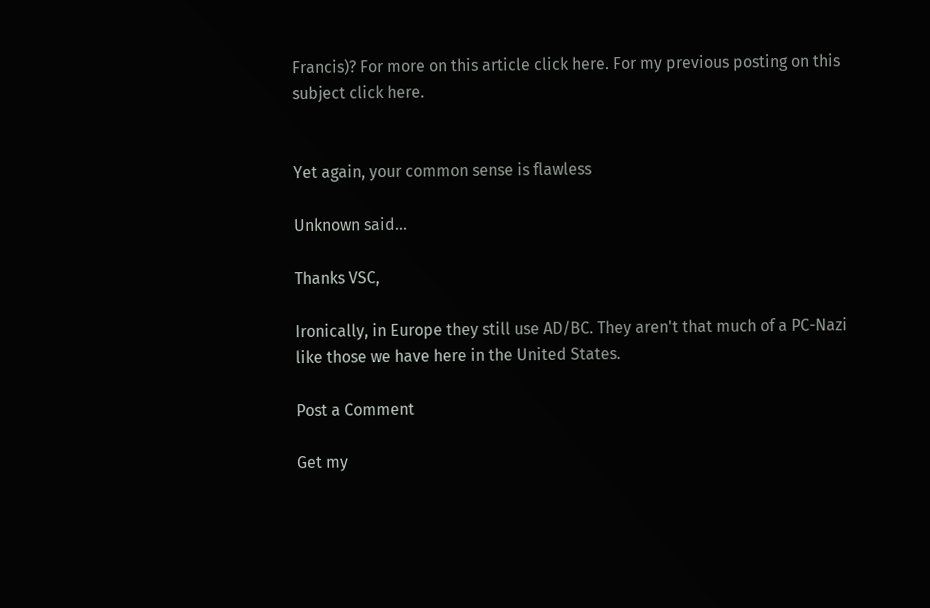Francis)? For more on this article click here. For my previous posting on this subject click here.


Yet again, your common sense is flawless

Unknown said...

Thanks VSC,

Ironically, in Europe they still use AD/BC. They aren't that much of a PC-Nazi like those we have here in the United States.

Post a Comment

Get my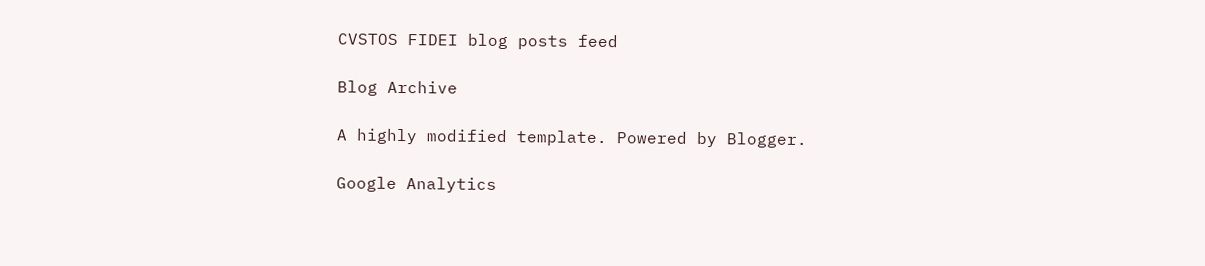CVSTOS FIDEI blog posts feed

Blog Archive

A highly modified template. Powered by Blogger.

Google Analytics